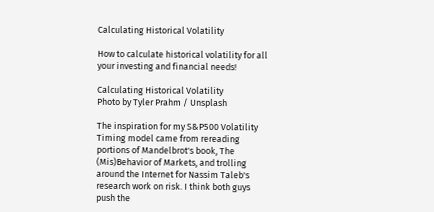Calculating Historical Volatility

How to calculate historical volatility for all your investing and financial needs!

Calculating Historical Volatility
Photo by Tyler Prahm / Unsplash

The inspiration for my S&P500 Volatility Timing model came from rereading portions of Mandelbrot's book, The (Mis)Behavior of Markets, and trolling around the Internet for Nassim Taleb's research work on risk. I think both guys push the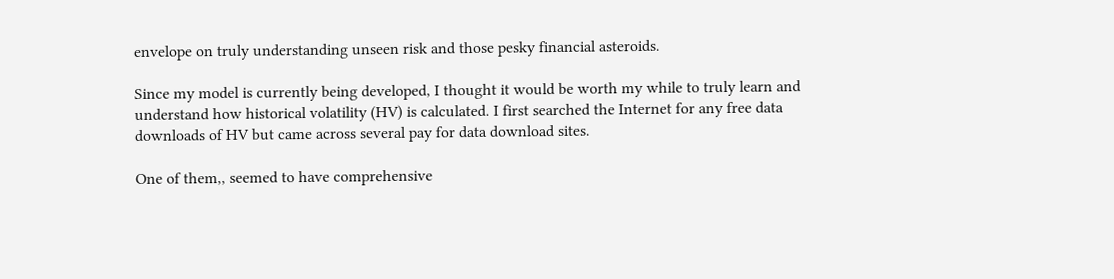envelope on truly understanding unseen risk and those pesky financial asteroids.

Since my model is currently being developed, I thought it would be worth my while to truly learn and understand how historical volatility (HV) is calculated. I first searched the Internet for any free data downloads of HV but came across several pay for data download sites.

One of them,, seemed to have comprehensive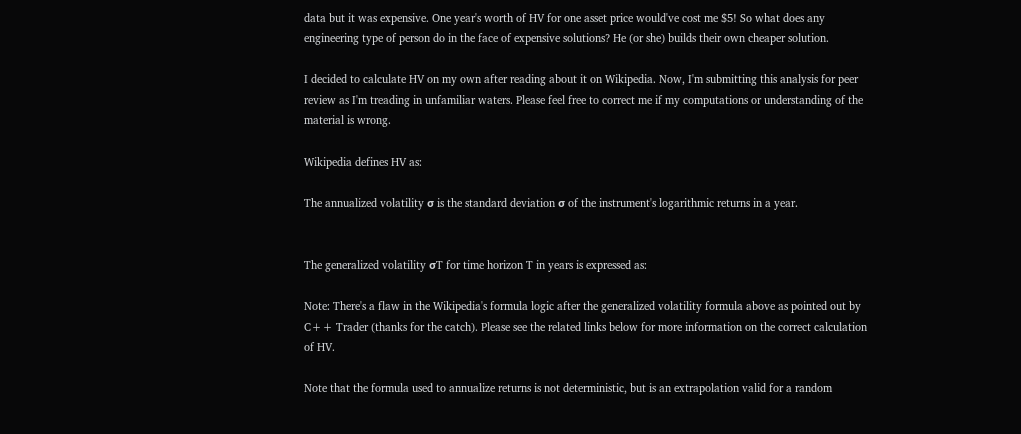data but it was expensive. One year's worth of HV for one asset price would've cost me $5! So what does any engineering type of person do in the face of expensive solutions? He (or she) builds their own cheaper solution.

I decided to calculate HV on my own after reading about it on Wikipedia. Now, I'm submitting this analysis for peer review as I'm treading in unfamiliar waters. Please feel free to correct me if my computations or understanding of the material is wrong.

Wikipedia defines HV as:

The annualized volatility σ is the standard deviation σ of the instrument's logarithmic returns in a year.


The generalized volatility σT for time horizon T in years is expressed as:

Note: There's a flaw in the Wikipedia's formula logic after the generalized volatility formula above as pointed out by C++ Trader (thanks for the catch). Please see the related links below for more information on the correct calculation of HV.

Note that the formula used to annualize returns is not deterministic, but is an extrapolation valid for a random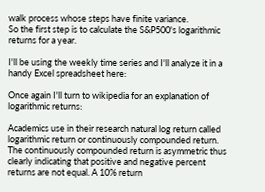walk process whose steps have finite variance.
So the first step is to calculate the S&P500's logarithmic returns for a year.

I'll be using the weekly time series and I'll analyze it in a handy Excel spreadsheet here:

Once again I'll turn to wikipedia for an explanation of logarithmic returns:

Academics use in their research natural log return called logarithmic return or continuously compounded return. The continuously compounded return is asymmetric thus clearly indicating that positive and negative percent returns are not equal. A 10% return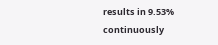results in 9.53% continuously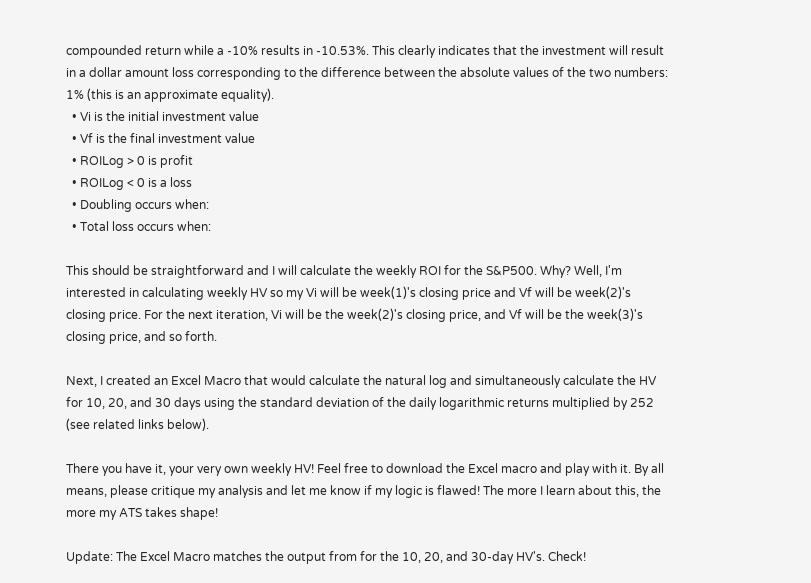compounded return while a -10% results in -10.53%. This clearly indicates that the investment will result in a dollar amount loss corresponding to the difference between the absolute values of the two numbers: 1% (this is an approximate equality).
  • Vi is the initial investment value
  • Vf is the final investment value
  • ROILog > 0 is profit
  • ROILog < 0 is a loss
  • Doubling occurs when:
  • Total loss occurs when:

This should be straightforward and I will calculate the weekly ROI for the S&P500. Why? Well, I'm interested in calculating weekly HV so my Vi will be week(1)'s closing price and Vf will be week(2)'s closing price. For the next iteration, Vi will be the week(2)'s closing price, and Vf will be the week(3)'s closing price, and so forth.

Next, I created an Excel Macro that would calculate the natural log and simultaneously calculate the HV for 10, 20, and 30 days using the standard deviation of the daily logarithmic returns multiplied by 252 (see related links below).

There you have it, your very own weekly HV! Feel free to download the Excel macro and play with it. By all means, please critique my analysis and let me know if my logic is flawed! The more I learn about this, the more my ATS takes shape!

Update: The Excel Macro matches the output from for the 10, 20, and 30-day HV's. Check!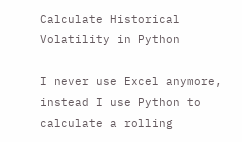Calculate Historical Volatility in Python

I never use Excel anymore, instead I use Python to calculate a rolling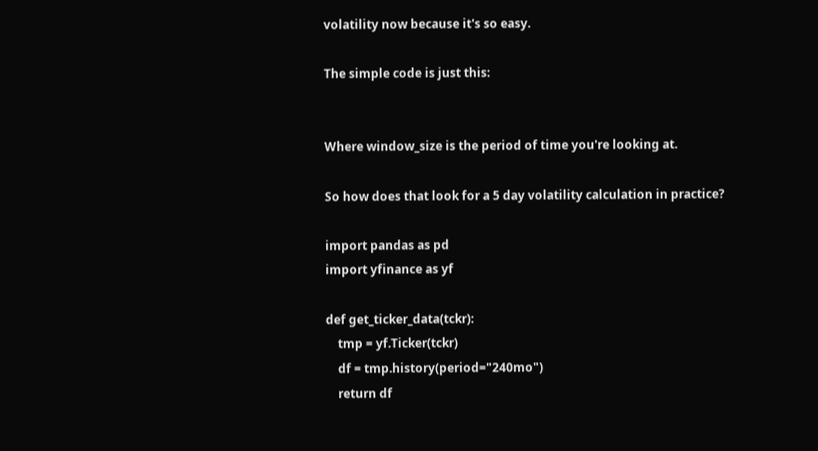volatility now because it's so easy.

The simple code is just this:


Where window_size is the period of time you're looking at.

So how does that look for a 5 day volatility calculation in practice?

import pandas as pd
import yfinance as yf

def get_ticker_data(tckr):
    tmp = yf.Ticker(tckr)
    df = tmp.history(period="240mo")
    return df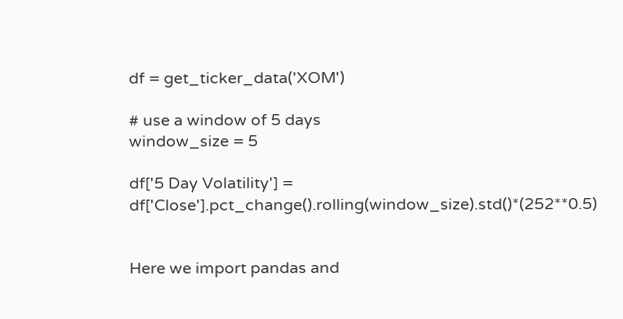df = get_ticker_data('XOM')

# use a window of 5 days
window_size = 5

df['5 Day Volatility'] = df['Close'].pct_change().rolling(window_size).std()*(252**0.5)


Here we import pandas and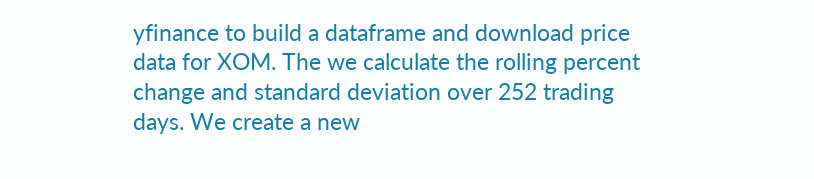yfinance to build a dataframe and download price data for XOM. The we calculate the rolling percent change and standard deviation over 252 trading days. We create a new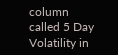column called 5 Day Volatility in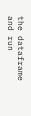the dataframe and run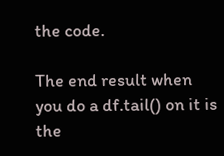the code.

The end result when you do a df.tail() on it is the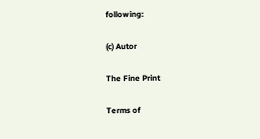following:

(c) Autor

The Fine Print

Terms of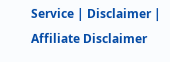Service | Disclaimer | Affiliate Disclaimer